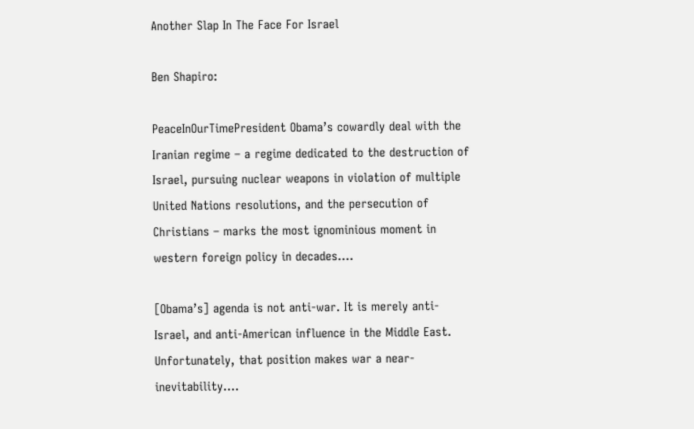Another Slap In The Face For Israel

Ben Shapiro:

PeaceInOurTimePresident Obama’s cowardly deal with the Iranian regime – a regime dedicated to the destruction of Israel, pursuing nuclear weapons in violation of multiple United Nations resolutions, and the persecution of Christians – marks the most ignominious moment in western foreign policy in decades….

[Obama’s] agenda is not anti-war. It is merely anti-Israel, and anti-American influence in the Middle East. Unfortunately, that position makes war a near-inevitability….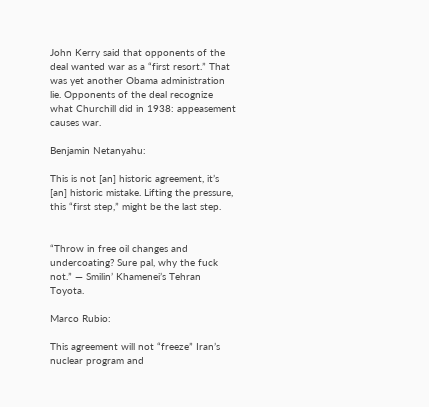John Kerry said that opponents of the deal wanted war as a “first resort.” That was yet another Obama administration lie. Opponents of the deal recognize what Churchill did in 1938: appeasement causes war.

Benjamin Netanyahu:

This is not [an] historic agreement, it’s [an] historic mistake. Lifting the pressure, this “first step,” might be the last step.


“Throw in free oil changes and undercoating? Sure pal, why the fuck not.” — Smilin’ Khamenei’s Tehran Toyota.

Marco Rubio:

This agreement will not “freeze” Iran’s nuclear program and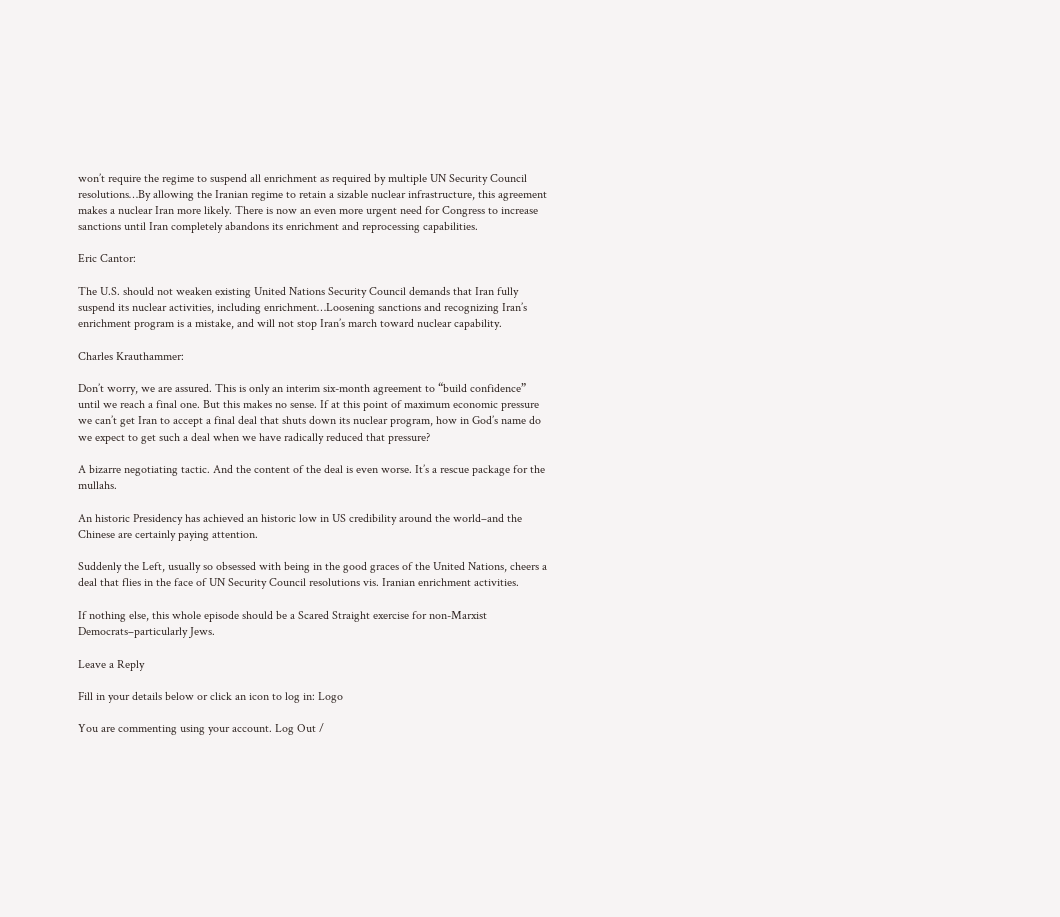won’t require the regime to suspend all enrichment as required by multiple UN Security Council resolutions…By allowing the Iranian regime to retain a sizable nuclear infrastructure, this agreement makes a nuclear Iran more likely. There is now an even more urgent need for Congress to increase sanctions until Iran completely abandons its enrichment and reprocessing capabilities.

Eric Cantor:

The U.S. should not weaken existing United Nations Security Council demands that Iran fully suspend its nuclear activities, including enrichment…Loosening sanctions and recognizing Iran’s enrichment program is a mistake, and will not stop Iran’s march toward nuclear capability.

Charles Krauthammer:

Don’t worry, we are assured. This is only an interim six-month agreement to “build confidence” until we reach a final one. But this makes no sense. If at this point of maximum economic pressure we can’t get Iran to accept a final deal that shuts down its nuclear program, how in God’s name do we expect to get such a deal when we have radically reduced that pressure?

A bizarre negotiating tactic. And the content of the deal is even worse. It’s a rescue package for the mullahs.

An historic Presidency has achieved an historic low in US credibility around the world–and the Chinese are certainly paying attention.

Suddenly the Left, usually so obsessed with being in the good graces of the United Nations, cheers a deal that flies in the face of UN Security Council resolutions vis. Iranian enrichment activities.

If nothing else, this whole episode should be a Scared Straight exercise for non-Marxist Democrats–particularly Jews.

Leave a Reply

Fill in your details below or click an icon to log in: Logo

You are commenting using your account. Log Out /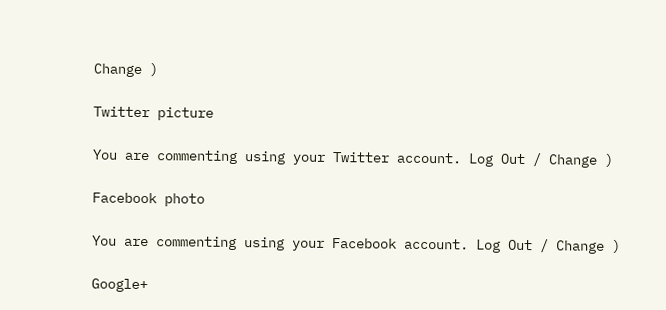Change )

Twitter picture

You are commenting using your Twitter account. Log Out / Change )

Facebook photo

You are commenting using your Facebook account. Log Out / Change )

Google+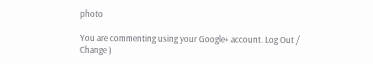photo

You are commenting using your Google+ account. Log Out / Change )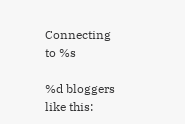Connecting to %s

%d bloggers like this: